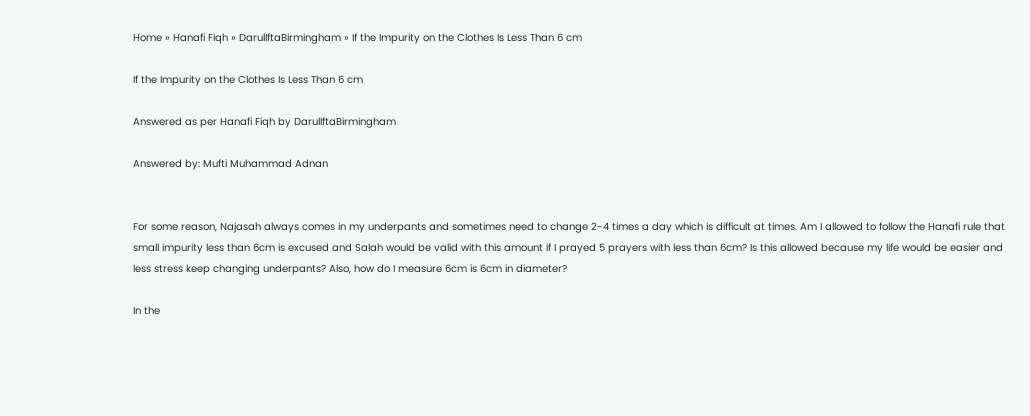Home » Hanafi Fiqh » DarulIftaBirmingham » If the Impurity on the Clothes Is Less Than 6 cm

If the Impurity on the Clothes Is Less Than 6 cm

Answered as per Hanafi Fiqh by DarulIftaBirmingham

Answered by: Mufti Muhammad Adnan


For some reason, Najasah always comes in my underpants and sometimes need to change 2-4 times a day which is difficult at times. Am I allowed to follow the Hanafi rule that small impurity less than 6cm is excused and Salah would be valid with this amount if I prayed 5 prayers with less than 6cm? Is this allowed because my life would be easier and less stress keep changing underpants? Also, how do I measure 6cm is 6cm in diameter?

In the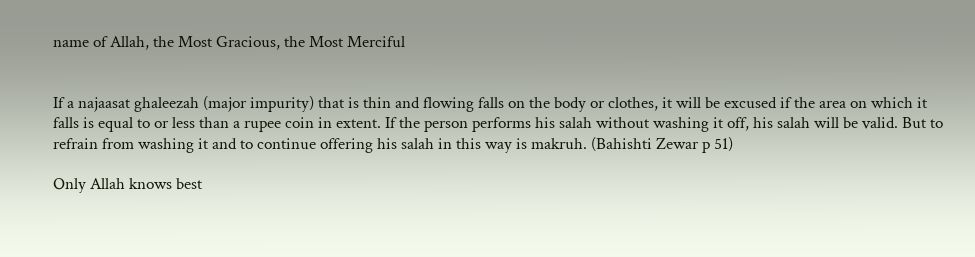name of Allah, the Most Gracious, the Most Merciful


If a najaasat ghaleezah (major impurity) that is thin and flowing falls on the body or clothes, it will be excused if the area on which it falls is equal to or less than a rupee coin in extent. If the person performs his salah without washing it off, his salah will be valid. But to refrain from washing it and to continue offering his salah in this way is makruh. (Bahishti Zewar p 51)

Only Allah knows best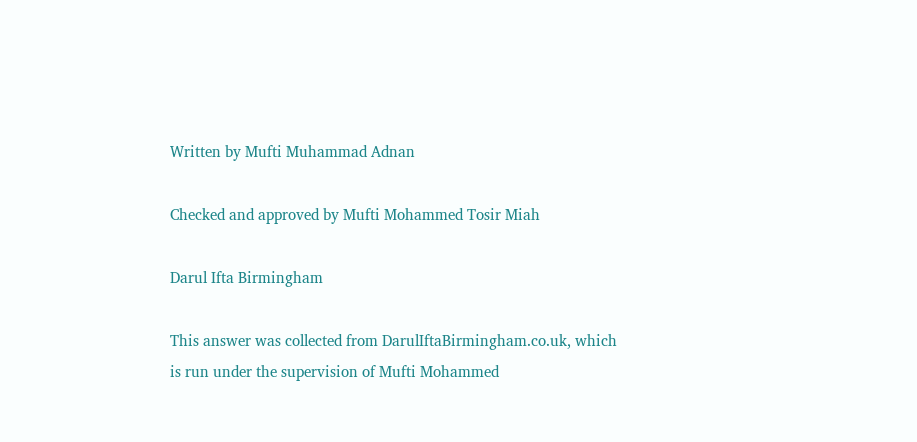Written by Mufti Muhammad Adnan

Checked and approved by Mufti Mohammed Tosir Miah

Darul Ifta Birmingham

This answer was collected from DarulIftaBirmingham.co.uk, which is run under the supervision of Mufti Mohammed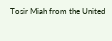Tosir Miah from the United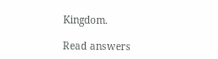Kingdom.

Read answers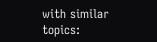with similar topics: